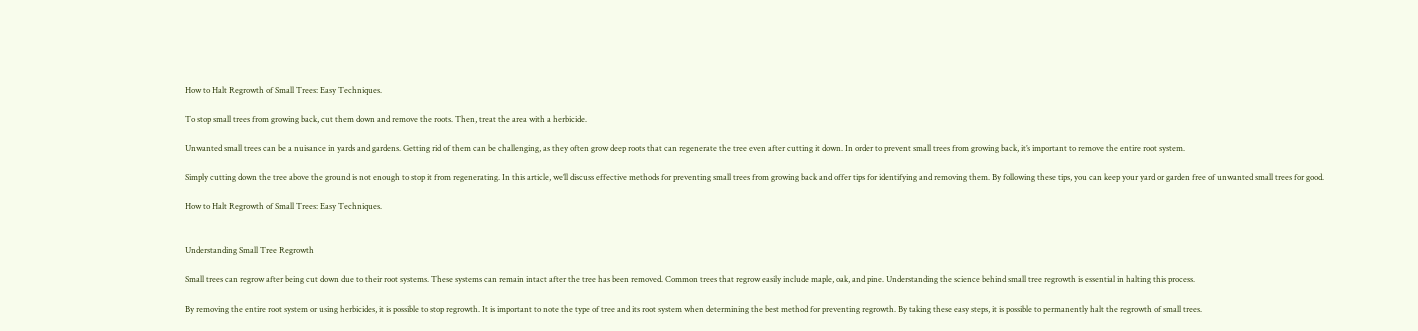How to Halt Regrowth of Small Trees: Easy Techniques.

To stop small trees from growing back, cut them down and remove the roots. Then, treat the area with a herbicide.

Unwanted small trees can be a nuisance in yards and gardens. Getting rid of them can be challenging, as they often grow deep roots that can regenerate the tree even after cutting it down. In order to prevent small trees from growing back, it’s important to remove the entire root system.

Simply cutting down the tree above the ground is not enough to stop it from regenerating. In this article, we’ll discuss effective methods for preventing small trees from growing back and offer tips for identifying and removing them. By following these tips, you can keep your yard or garden free of unwanted small trees for good.

How to Halt Regrowth of Small Trees: Easy Techniques.


Understanding Small Tree Regrowth

Small trees can regrow after being cut down due to their root systems. These systems can remain intact after the tree has been removed. Common trees that regrow easily include maple, oak, and pine. Understanding the science behind small tree regrowth is essential in halting this process.

By removing the entire root system or using herbicides, it is possible to stop regrowth. It is important to note the type of tree and its root system when determining the best method for preventing regrowth. By taking these easy steps, it is possible to permanently halt the regrowth of small trees.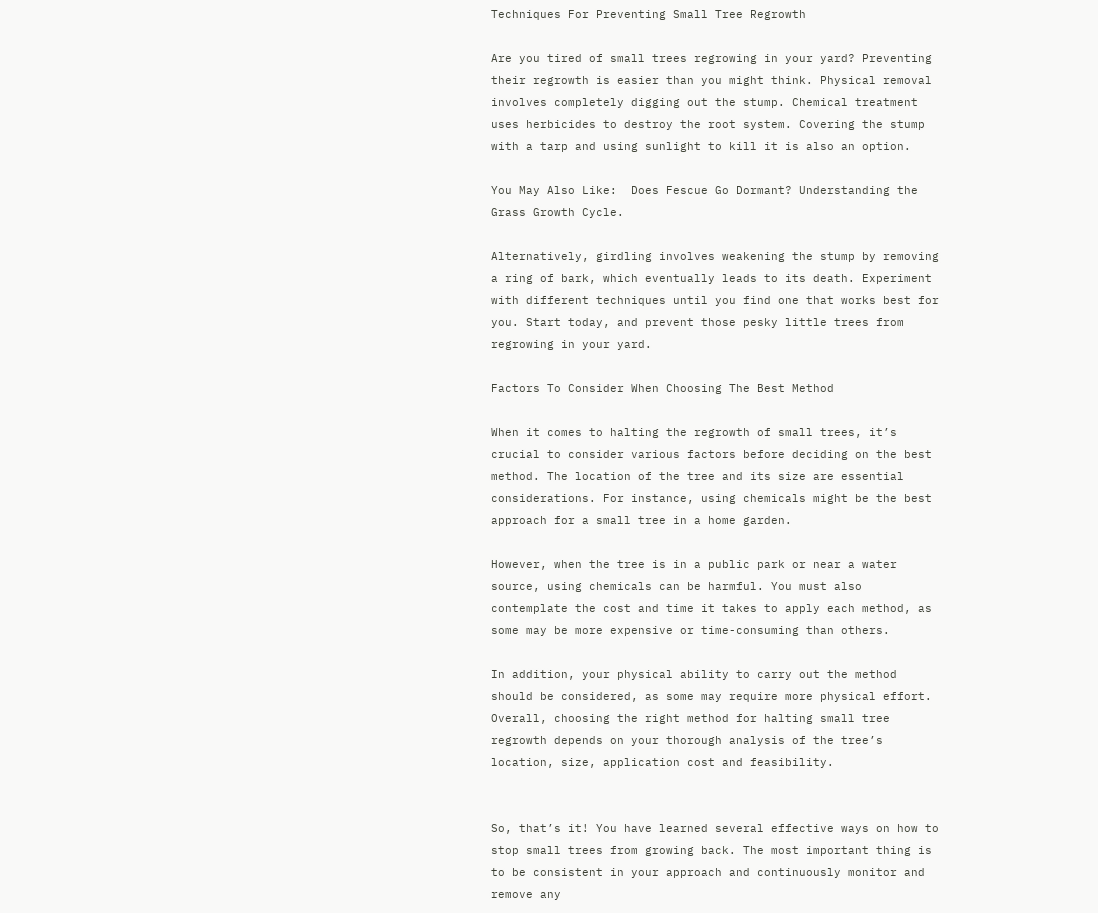Techniques For Preventing Small Tree Regrowth

Are you tired of small trees regrowing in your yard? Preventing their regrowth is easier than you might think. Physical removal involves completely digging out the stump. Chemical treatment uses herbicides to destroy the root system. Covering the stump with a tarp and using sunlight to kill it is also an option.

You May Also Like:  Does Fescue Go Dormant? Understanding the Grass Growth Cycle.

Alternatively, girdling involves weakening the stump by removing a ring of bark, which eventually leads to its death. Experiment with different techniques until you find one that works best for you. Start today, and prevent those pesky little trees from regrowing in your yard.

Factors To Consider When Choosing The Best Method

When it comes to halting the regrowth of small trees, it’s crucial to consider various factors before deciding on the best method. The location of the tree and its size are essential considerations. For instance, using chemicals might be the best approach for a small tree in a home garden.

However, when the tree is in a public park or near a water source, using chemicals can be harmful. You must also contemplate the cost and time it takes to apply each method, as some may be more expensive or time-consuming than others.

In addition, your physical ability to carry out the method should be considered, as some may require more physical effort. Overall, choosing the right method for halting small tree regrowth depends on your thorough analysis of the tree’s location, size, application cost and feasibility.


So, that’s it! You have learned several effective ways on how to stop small trees from growing back. The most important thing is to be consistent in your approach and continuously monitor and remove any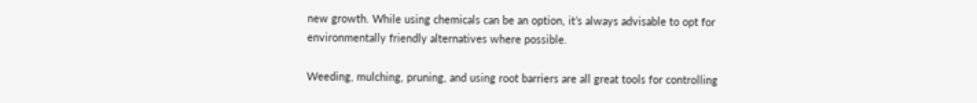new growth. While using chemicals can be an option, it’s always advisable to opt for environmentally friendly alternatives where possible.

Weeding, mulching, pruning, and using root barriers are all great tools for controlling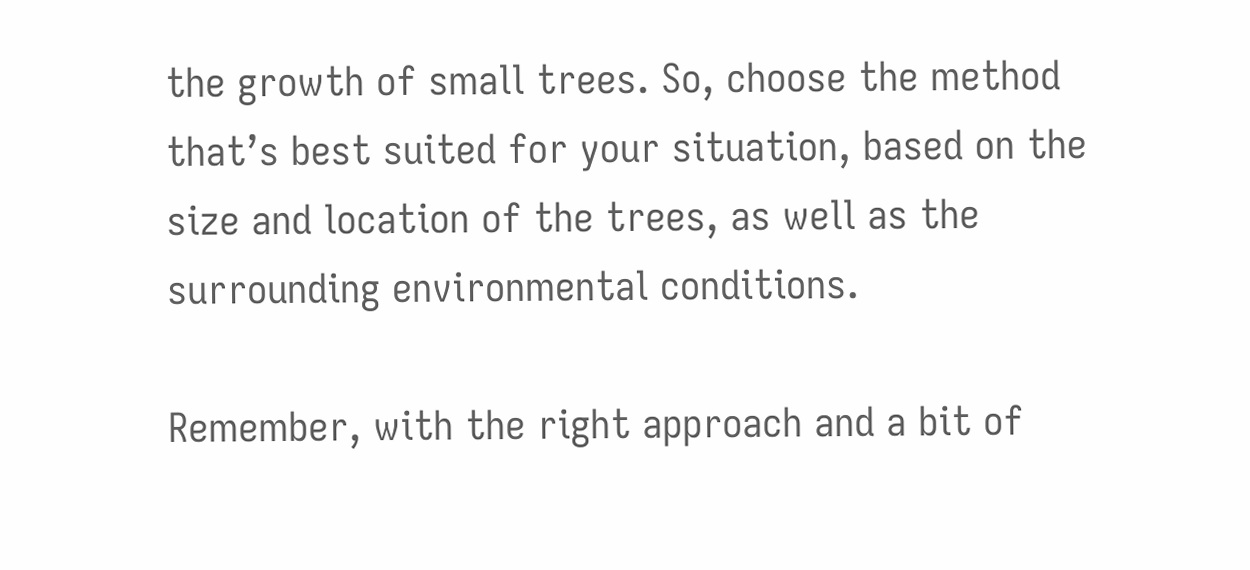the growth of small trees. So, choose the method that’s best suited for your situation, based on the size and location of the trees, as well as the surrounding environmental conditions.

Remember, with the right approach and a bit of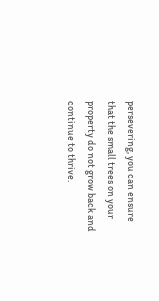persevering, you can ensure that the small trees on your property do not grow back and continue to thrive.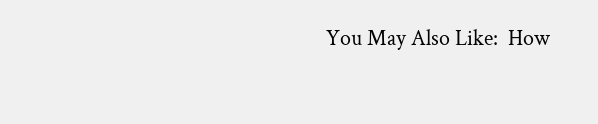You May Also Like:  How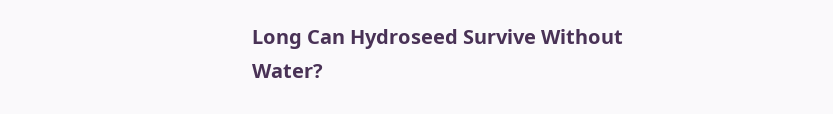Long Can Hydroseed Survive Without Water?